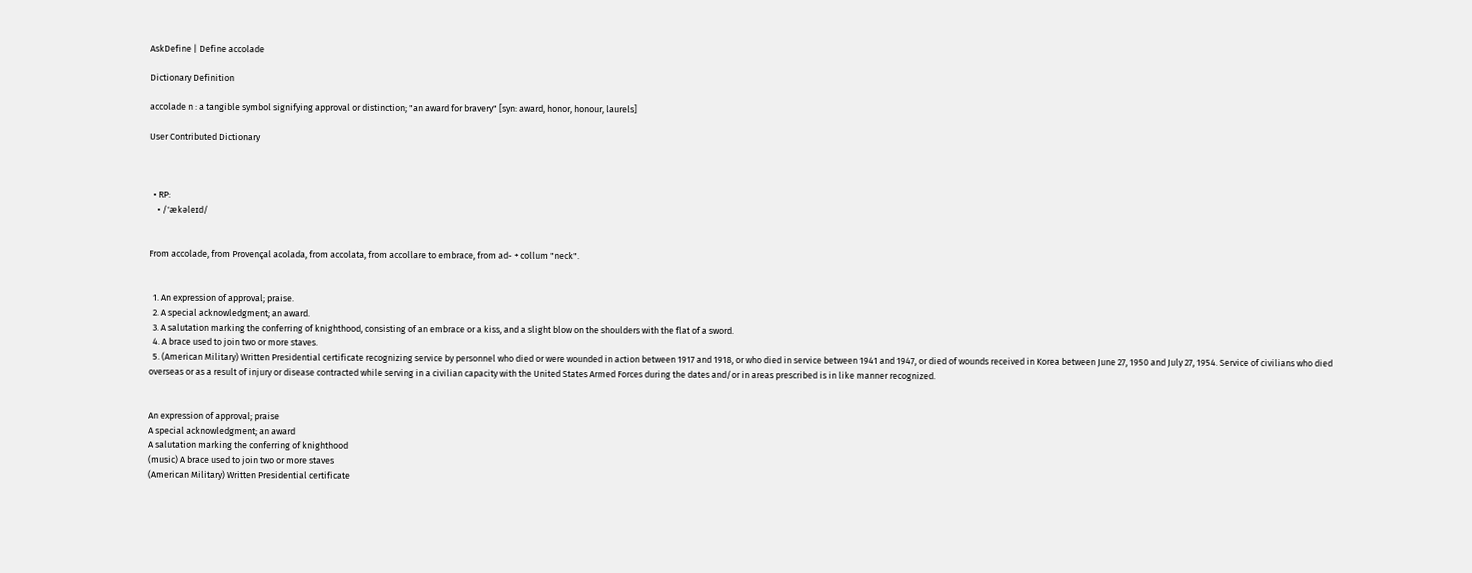AskDefine | Define accolade

Dictionary Definition

accolade n : a tangible symbol signifying approval or distinction; "an award for bravery" [syn: award, honor, honour, laurels]

User Contributed Dictionary



  • RP:
    • /'ækəleɪd/


From accolade, from Provençal acolada, from accolata, from accollare to embrace, from ad- + collum "neck".


  1. An expression of approval; praise.
  2. A special acknowledgment; an award.
  3. A salutation marking the conferring of knighthood, consisting of an embrace or a kiss, and a slight blow on the shoulders with the flat of a sword.
  4. A brace used to join two or more staves.
  5. (American Military) Written Presidential certificate recognizing service by personnel who died or were wounded in action between 1917 and 1918, or who died in service between 1941 and 1947, or died of wounds received in Korea between June 27, 1950 and July 27, 1954. Service of civilians who died overseas or as a result of injury or disease contracted while serving in a civilian capacity with the United States Armed Forces during the dates and/or in areas prescribed is in like manner recognized.


An expression of approval; praise
A special acknowledgment; an award
A salutation marking the conferring of knighthood
(music) A brace used to join two or more staves
(American Military) Written Presidential certificate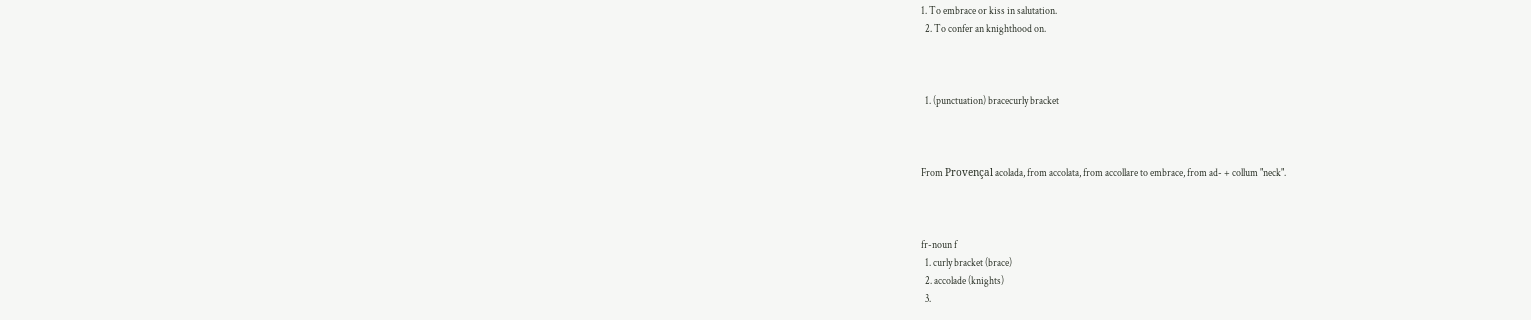1. To embrace or kiss in salutation.
  2. To confer an knighthood on.



  1. (punctuation) bracecurly bracket



From Provençal acolada, from accolata, from accollare to embrace, from ad- + collum "neck".



fr-noun f
  1. curly bracket (brace)
  2. accolade (knights)
  3.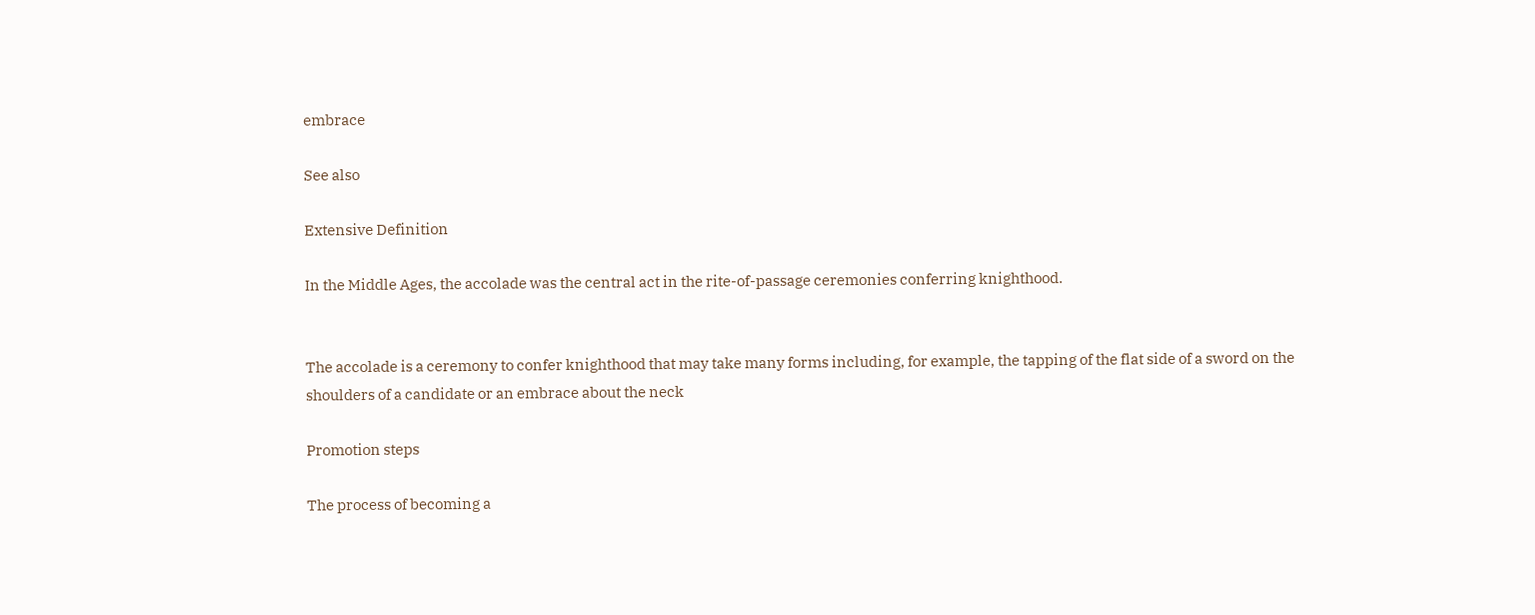embrace

See also

Extensive Definition

In the Middle Ages, the accolade was the central act in the rite-of-passage ceremonies conferring knighthood.


The accolade is a ceremony to confer knighthood that may take many forms including, for example, the tapping of the flat side of a sword on the shoulders of a candidate or an embrace about the neck

Promotion steps

The process of becoming a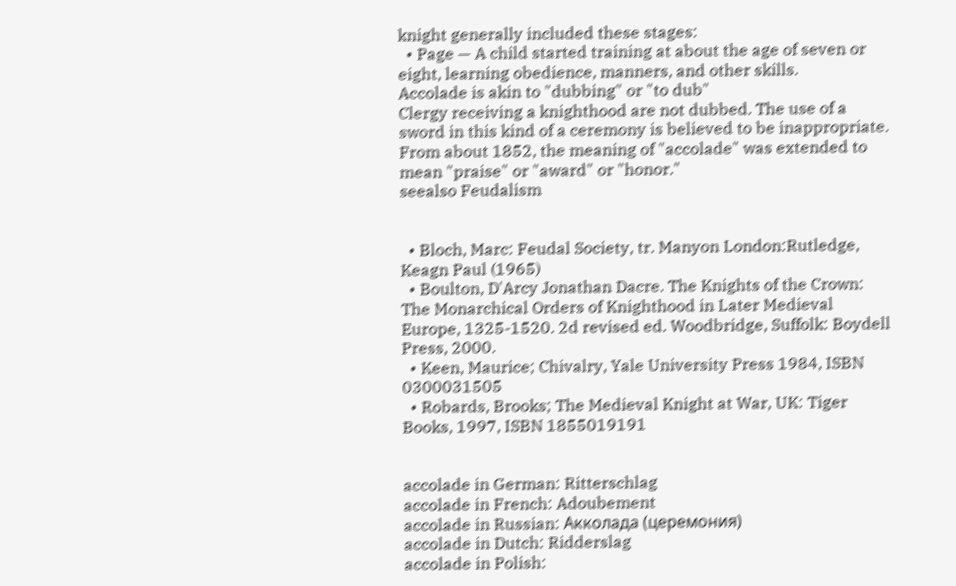knight generally included these stages:
  • Page — A child started training at about the age of seven or eight, learning obedience, manners, and other skills.
Accolade is akin to "dubbing" or "to dub"
Clergy receiving a knighthood are not dubbed. The use of a sword in this kind of a ceremony is believed to be inappropriate.
From about 1852, the meaning of "accolade" was extended to mean "praise" or "award" or "honor."
seealso Feudalism


  • Bloch, Marc: Feudal Society, tr. Manyon London:Rutledge, Keagn Paul (1965)
  • Boulton, D'Arcy Jonathan Dacre. The Knights of the Crown: The Monarchical Orders of Knighthood in Later Medieval Europe, 1325-1520. 2d revised ed. Woodbridge, Suffolk: Boydell Press, 2000.
  • Keen, Maurice; Chivalry, Yale University Press 1984, ISBN 0300031505
  • Robards, Brooks; The Medieval Knight at War, UK: Tiger Books, 1997, ISBN 1855019191


accolade in German: Ritterschlag
accolade in French: Adoubement
accolade in Russian: Акколада (церемония)
accolade in Dutch: Ridderslag
accolade in Polish: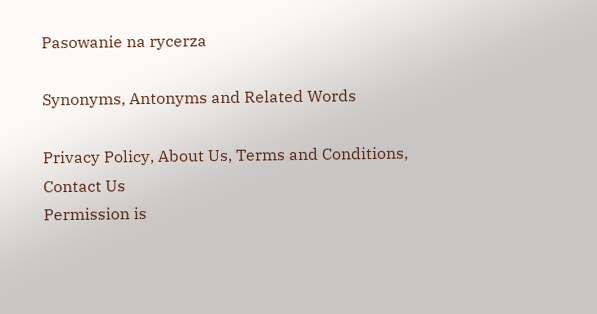Pasowanie na rycerza

Synonyms, Antonyms and Related Words

Privacy Policy, About Us, Terms and Conditions, Contact Us
Permission is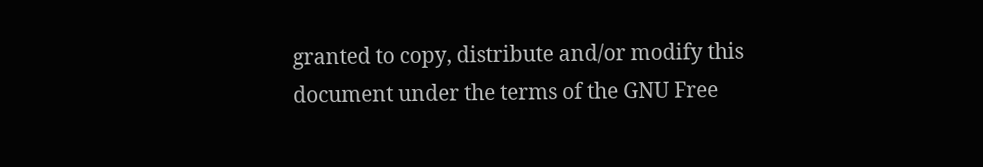granted to copy, distribute and/or modify this document under the terms of the GNU Free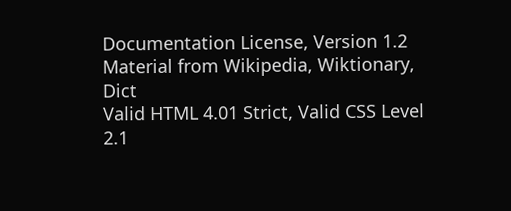Documentation License, Version 1.2
Material from Wikipedia, Wiktionary, Dict
Valid HTML 4.01 Strict, Valid CSS Level 2.1